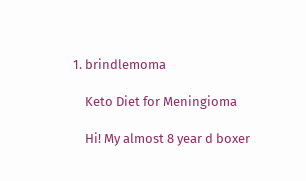1. brindlemoma

    Keto Diet for Meningioma

    Hi! My almost 8 year d boxer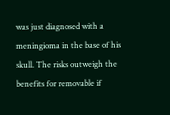was just diagnosed with a meningioma in the base of his skull. The risks outweigh the benefits for removable if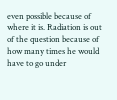even possible because of where it is. Radiation is out of the question because of how many times he would have to go under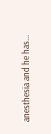anesthesia and he has...